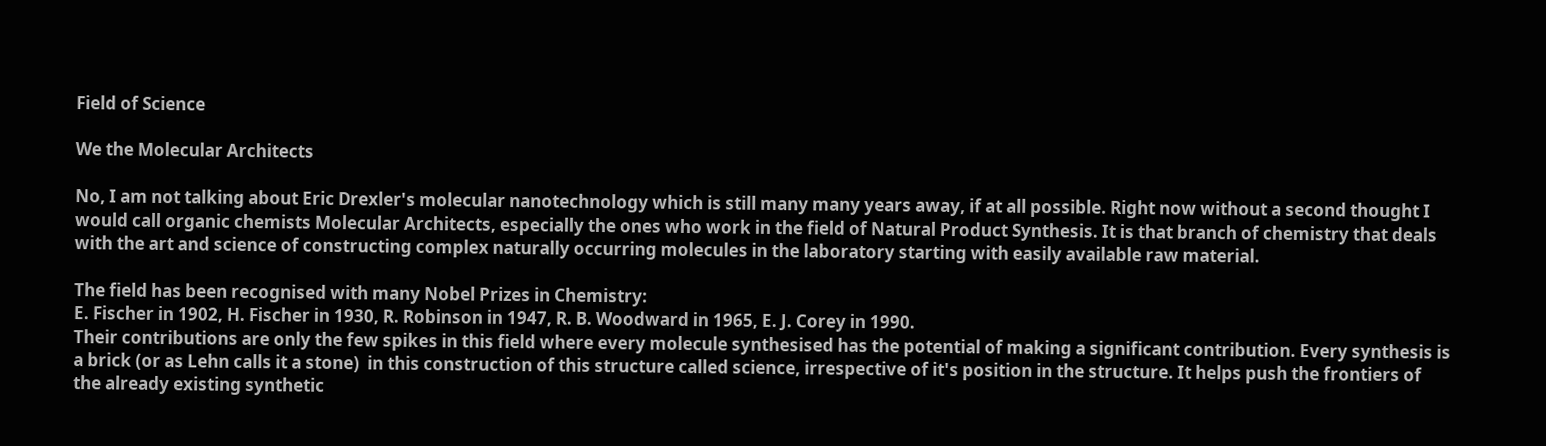Field of Science

We the Molecular Architects

No, I am not talking about Eric Drexler's molecular nanotechnology which is still many many years away, if at all possible. Right now without a second thought I would call organic chemists Molecular Architects, especially the ones who work in the field of Natural Product Synthesis. It is that branch of chemistry that deals with the art and science of constructing complex naturally occurring molecules in the laboratory starting with easily available raw material.

The field has been recognised with many Nobel Prizes in Chemistry:
E. Fischer in 1902, H. Fischer in 1930, R. Robinson in 1947, R. B. Woodward in 1965, E. J. Corey in 1990.
Their contributions are only the few spikes in this field where every molecule synthesised has the potential of making a significant contribution. Every synthesis is a brick (or as Lehn calls it a stone)  in this construction of this structure called science, irrespective of it's position in the structure. It helps push the frontiers of the already existing synthetic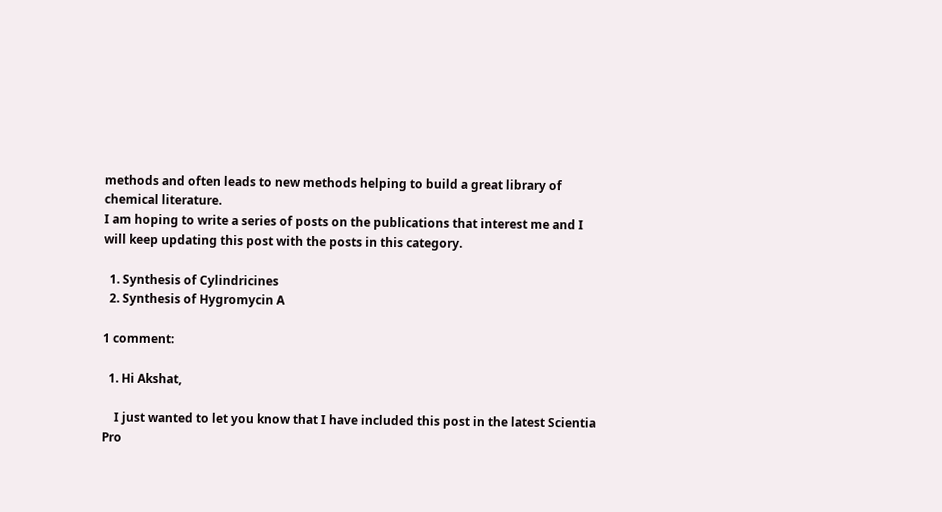methods and often leads to new methods helping to build a great library of chemical literature.
I am hoping to write a series of posts on the publications that interest me and I will keep updating this post with the posts in this category.

  1. Synthesis of Cylindricines
  2. Synthesis of Hygromycin A

1 comment:

  1. Hi Akshat,

    I just wanted to let you know that I have included this post in the latest Scientia Pro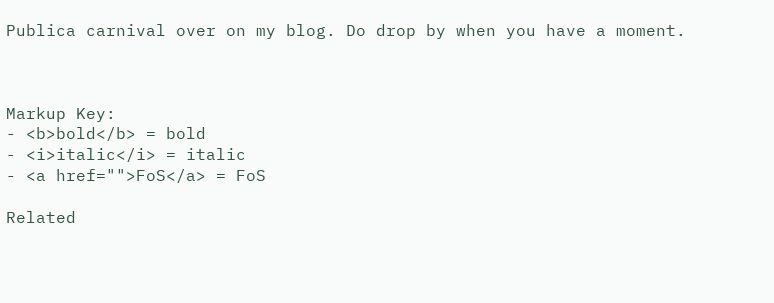Publica carnival over on my blog. Do drop by when you have a moment.



Markup Key:
- <b>bold</b> = bold
- <i>italic</i> = italic
- <a href="">FoS</a> = FoS

Related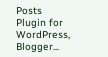Posts Plugin for WordPress, Blogger...